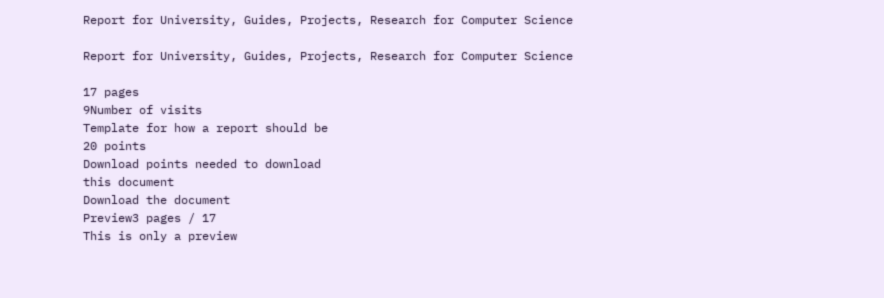Report for University, Guides, Projects, Research for Computer Science

Report for University, Guides, Projects, Research for Computer Science

17 pages
9Number of visits
Template for how a report should be
20 points
Download points needed to download
this document
Download the document
Preview3 pages / 17
This is only a preview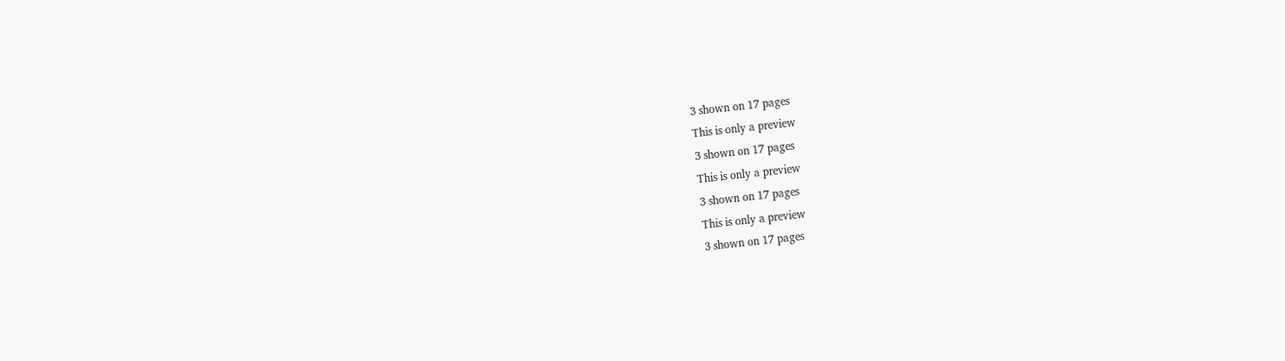3 shown on 17 pages
This is only a preview
3 shown on 17 pages
This is only a preview
3 shown on 17 pages
This is only a preview
3 shown on 17 pages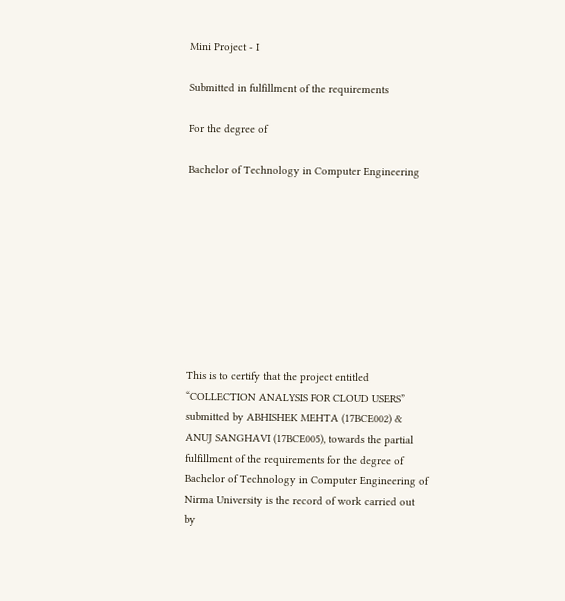Mini Project - I

Submitted in fulfillment of the requirements

For the degree of

Bachelor of Technology in Computer Engineering









This is to certify that the project entitled “COLLECTION ANALYSIS FOR CLOUD USERS” submitted by ABHISHEK MEHTA (17BCE002) & ANUJ SANGHAVI (17BCE005), towards the partial fulfillment of the requirements for the degree of Bachelor of Technology in Computer Engineering of Nirma University is the record of work carried out by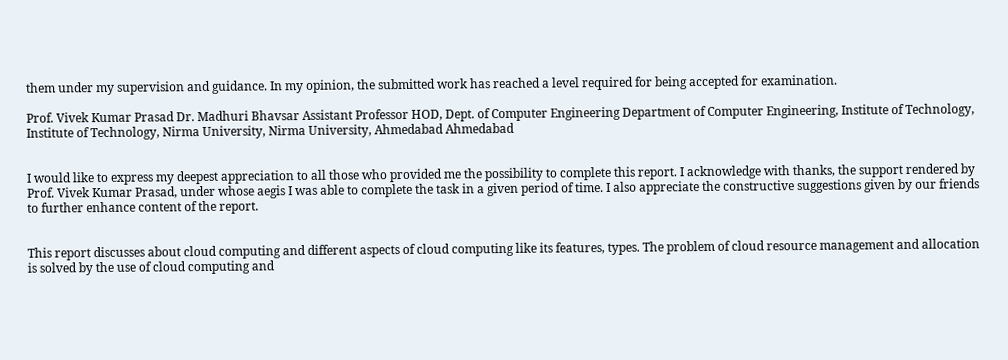them under my supervision and guidance. In my opinion, the submitted work has reached a level required for being accepted for examination.

Prof. Vivek Kumar Prasad Dr. Madhuri Bhavsar Assistant Professor HOD, Dept. of Computer Engineering Department of Computer Engineering, Institute of Technology, Institute of Technology, Nirma University, Nirma University, Ahmedabad Ahmedabad


I would like to express my deepest appreciation to all those who provided me the possibility to complete this report. I acknowledge with thanks, the support rendered by Prof. Vivek Kumar Prasad, under whose aegis I was able to complete the task in a given period of time. I also appreciate the constructive suggestions given by our friends to further enhance content of the report.


This report discusses about cloud computing and different aspects of cloud computing like its features, types. The problem of cloud resource management and allocation is solved by the use of cloud computing and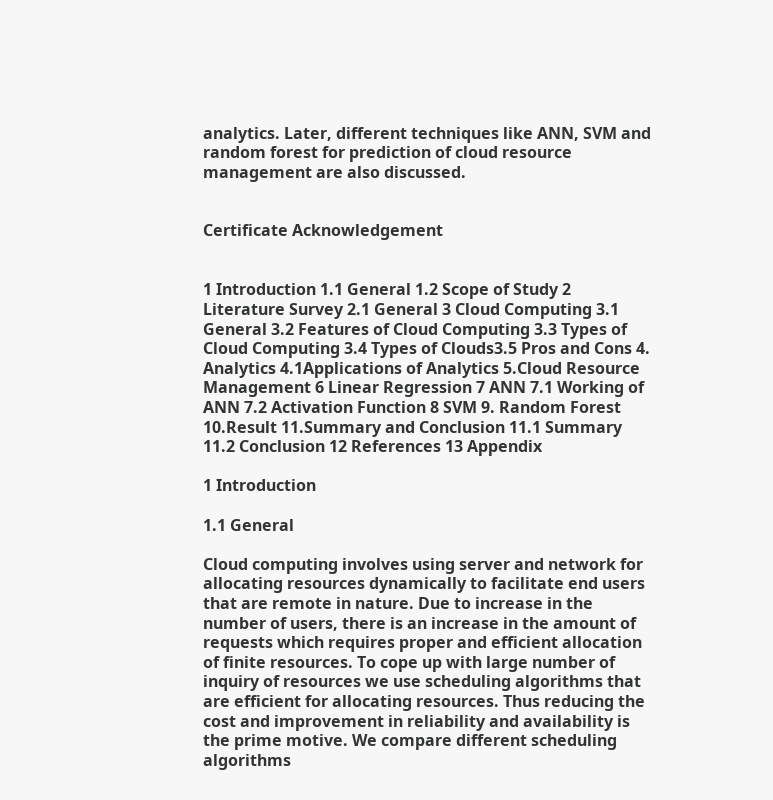analytics. Later, different techniques like ANN, SVM and random forest for prediction of cloud resource management are also discussed.


Certificate Acknowledgement


1 Introduction 1.1 General 1.2 Scope of Study 2 Literature Survey 2.1 General 3 Cloud Computing 3.1 General 3.2 Features of Cloud Computing 3.3 Types of Cloud Computing 3.4 Types of Clouds3.5 Pros and Cons 4. Analytics 4.1Applications of Analytics 5.Cloud Resource Management 6 Linear Regression 7 ANN 7.1 Working of ANN 7.2 Activation Function 8 SVM 9. Random Forest 10.Result 11.Summary and Conclusion 11.1 Summary 11.2 Conclusion 12 References 13 Appendix

1 Introduction

1.1 General

Cloud computing involves using server and network for allocating resources dynamically to facilitate end users that are remote in nature. Due to increase in the number of users, there is an increase in the amount of requests which requires proper and efficient allocation of finite resources. To cope up with large number of inquiry of resources we use scheduling algorithms that are efficient for allocating resources. Thus reducing the cost and improvement in reliability and availability is the prime motive. We compare different scheduling algorithms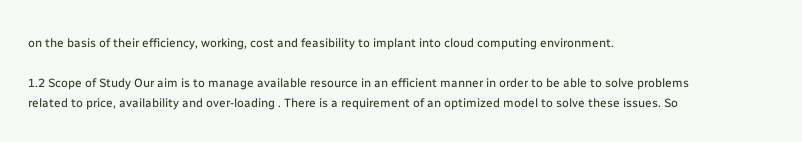on the basis of their efficiency, working, cost and feasibility to implant into cloud computing environment.

1.2 Scope of Study Our aim is to manage available resource in an efficient manner in order to be able to solve problems related to price, availability and over-loading . There is a requirement of an optimized model to solve these issues. So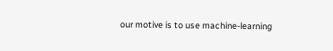our motive is to use machine-learning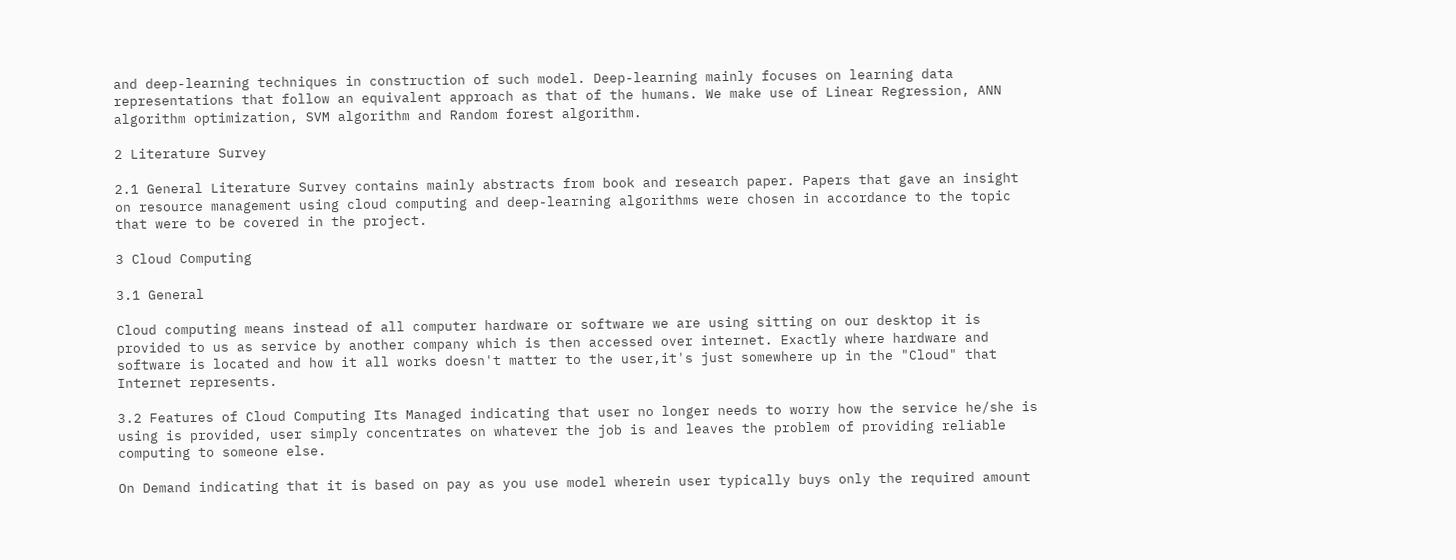and deep-learning techniques in construction of such model. Deep-learning mainly focuses on learning data representations that follow an equivalent approach as that of the humans. We make use of Linear Regression, ANN algorithm optimization, SVM algorithm and Random forest algorithm.

2 Literature Survey

2.1 General Literature Survey contains mainly abstracts from book and research paper. Papers that gave an insight on resource management using cloud computing and deep-learning algorithms were chosen in accordance to the topic that were to be covered in the project.

3 Cloud Computing

3.1 General

Cloud computing means instead of all computer hardware or software we are using sitting on our desktop it is provided to us as service by another company which is then accessed over internet. Exactly where hardware and software is located and how it all works doesn't matter to the user,it's just somewhere up in the "Cloud" that Internet represents.

3.2 Features of Cloud Computing Its Managed indicating that user no longer needs to worry how the service he/she is using is provided, user simply concentrates on whatever the job is and leaves the problem of providing reliable computing to someone else.

On Demand indicating that it is based on pay as you use model wherein user typically buys only the required amount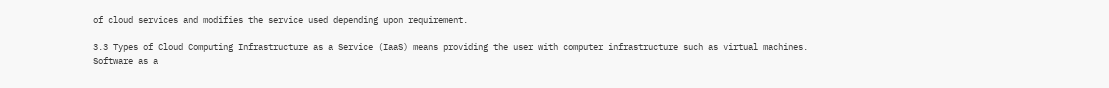of cloud services and modifies the service used depending upon requirement.

3.3 Types of Cloud Computing Infrastructure as a Service (IaaS) means providing the user with computer infrastructure such as virtual machines. Software as a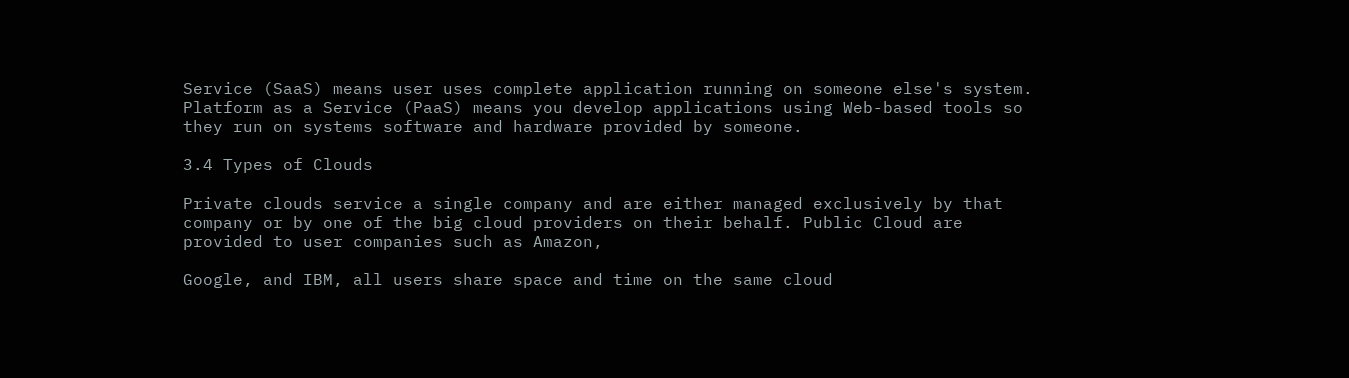Service (SaaS) means user uses complete application running on someone else's system. Platform as a Service (PaaS) means you develop applications using Web-based tools so they run on systems software and hardware provided by someone.

3.4 Types of Clouds

Private clouds service a single company and are either managed exclusively by that company or by one of the big cloud providers on their behalf. Public Cloud are provided to user companies such as Amazon,

Google, and IBM, all users share space and time on the same cloud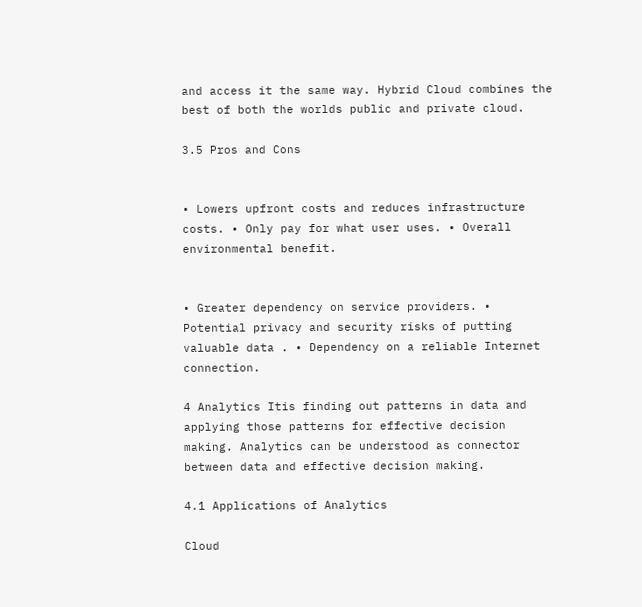and access it the same way. Hybrid Cloud combines the best of both the worlds public and private cloud.

3.5 Pros and Cons


• Lowers upfront costs and reduces infrastructure costs. • Only pay for what user uses. • Overall environmental benefit.


• Greater dependency on service providers. • Potential privacy and security risks of putting valuable data . • Dependency on a reliable Internet connection.

4 Analytics Itis finding out patterns in data and applying those patterns for effective decision making. Analytics can be understood as connector between data and effective decision making.

4.1 Applications of Analytics

Cloud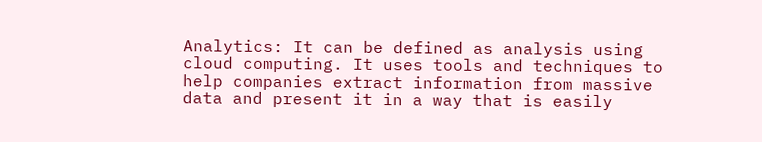Analytics: It can be defined as analysis using cloud computing. It uses tools and techniques to help companies extract information from massive data and present it in a way that is easily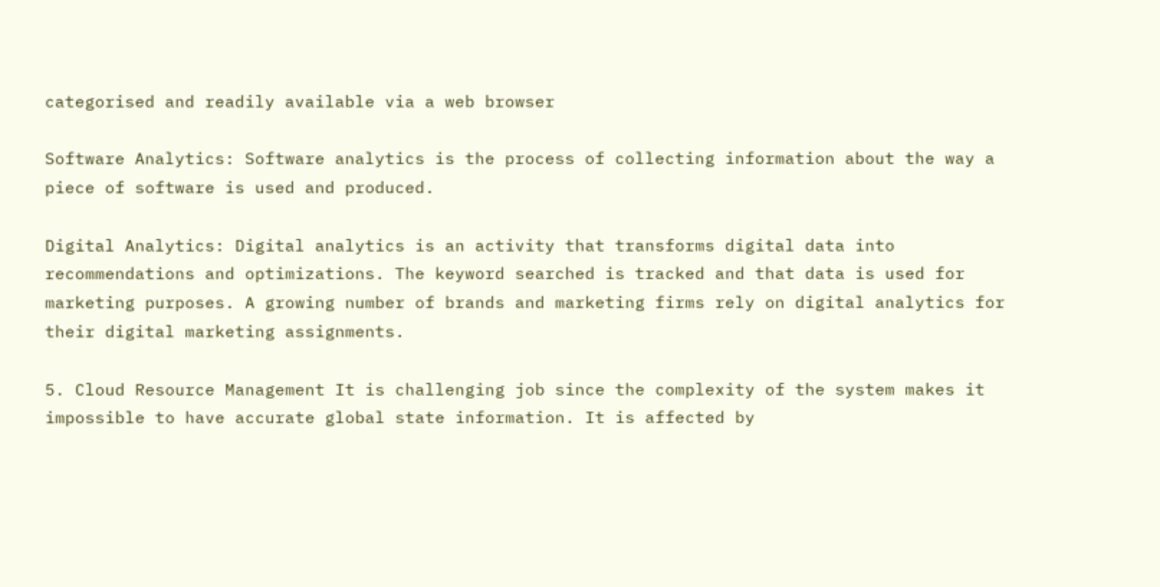categorised and readily available via a web browser

Software Analytics: Software analytics is the process of collecting information about the way a piece of software is used and produced.

Digital Analytics: Digital analytics is an activity that transforms digital data into recommendations and optimizations. The keyword searched is tracked and that data is used for marketing purposes. A growing number of brands and marketing firms rely on digital analytics for their digital marketing assignments.

5. Cloud Resource Management It is challenging job since the complexity of the system makes it impossible to have accurate global state information. It is affected by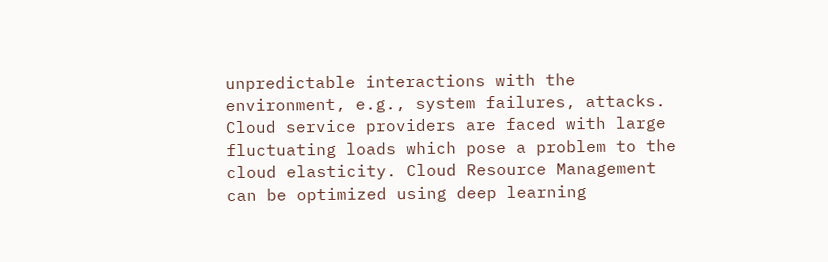unpredictable interactions with the environment, e.g., system failures, attacks. Cloud service providers are faced with large fluctuating loads which pose a problem to the cloud elasticity. Cloud Resource Management can be optimized using deep learning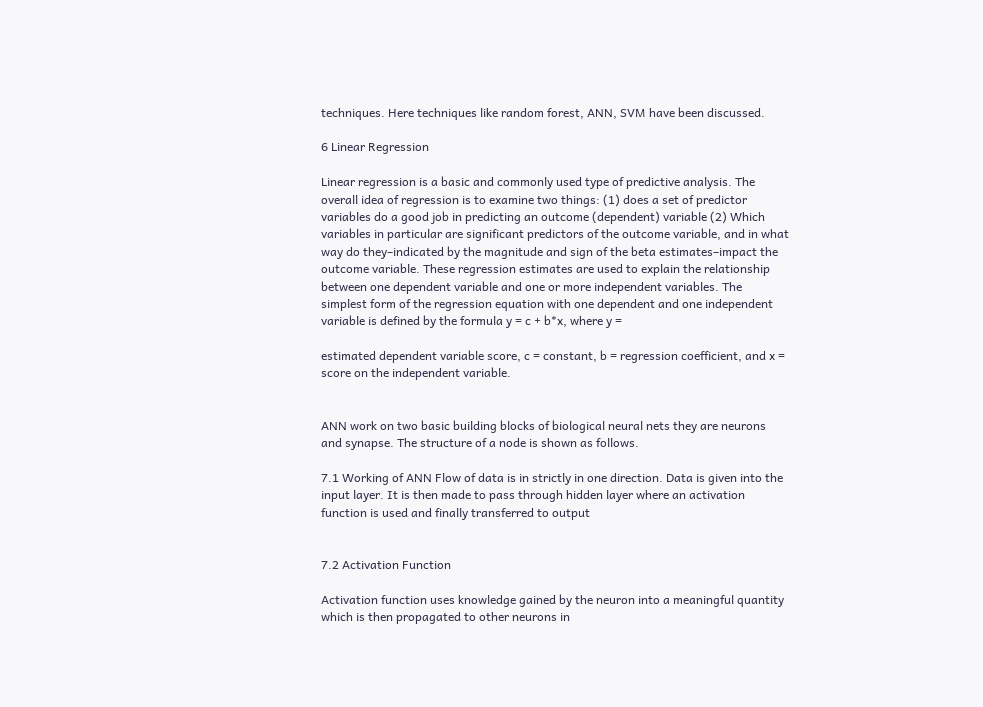techniques. Here techniques like random forest, ANN, SVM have been discussed.

6 Linear Regression

Linear regression is a basic and commonly used type of predictive analysis. The overall idea of regression is to examine two things: (1) does a set of predictor variables do a good job in predicting an outcome (dependent) variable (2) Which variables in particular are significant predictors of the outcome variable, and in what way do they–indicated by the magnitude and sign of the beta estimates–impact the outcome variable. These regression estimates are used to explain the relationship between one dependent variable and one or more independent variables. The simplest form of the regression equation with one dependent and one independent variable is defined by the formula y = c + b*x, where y =

estimated dependent variable score, c = constant, b = regression coefficient, and x = score on the independent variable.


ANN work on two basic building blocks of biological neural nets they are neurons and synapse. The structure of a node is shown as follows.

7.1 Working of ANN Flow of data is in strictly in one direction. Data is given into the input layer. It is then made to pass through hidden layer where an activation function is used and finally transferred to output


7.2 Activation Function

Activation function uses knowledge gained by the neuron into a meaningful quantity which is then propagated to other neurons in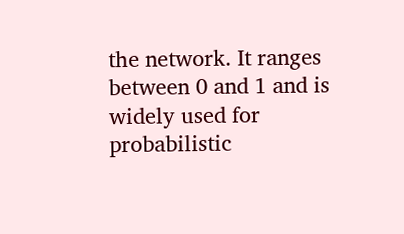the network. It ranges between 0 and 1 and is widely used for probabilistic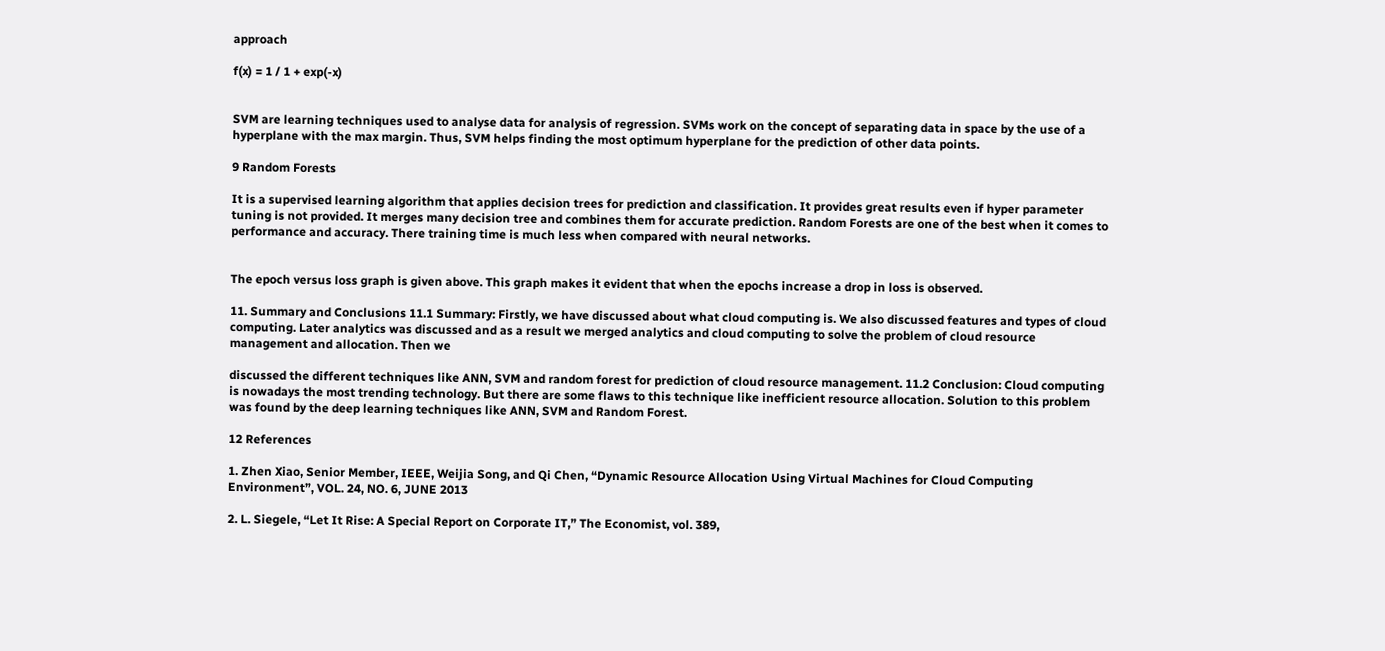approach

f(x) = 1 / 1 + exp(-x)


SVM are learning techniques used to analyse data for analysis of regression. SVMs work on the concept of separating data in space by the use of a hyperplane with the max margin. Thus, SVM helps finding the most optimum hyperplane for the prediction of other data points.

9 Random Forests

It is a supervised learning algorithm that applies decision trees for prediction and classification. It provides great results even if hyper parameter tuning is not provided. It merges many decision tree and combines them for accurate prediction. Random Forests are one of the best when it comes to performance and accuracy. There training time is much less when compared with neural networks.


The epoch versus loss graph is given above. This graph makes it evident that when the epochs increase a drop in loss is observed.

11. Summary and Conclusions 11.1 Summary: Firstly, we have discussed about what cloud computing is. We also discussed features and types of cloud computing. Later analytics was discussed and as a result we merged analytics and cloud computing to solve the problem of cloud resource management and allocation. Then we

discussed the different techniques like ANN, SVM and random forest for prediction of cloud resource management. 11.2 Conclusion: Cloud computing is nowadays the most trending technology. But there are some flaws to this technique like inefficient resource allocation. Solution to this problem was found by the deep learning techniques like ANN, SVM and Random Forest.

12 References

1. Zhen Xiao, Senior Member, IEEE, Weijia Song, and Qi Chen, “Dynamic Resource Allocation Using Virtual Machines for Cloud Computing Environment”, VOL. 24, NO. 6, JUNE 2013

2. L. Siegele, “Let It Rise: A Special Report on Corporate IT,” The Economist, vol. 389,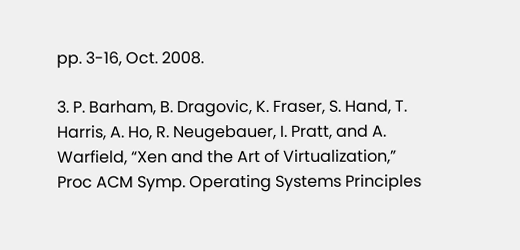pp. 3-16, Oct. 2008.

3. P. Barham, B. Dragovic, K. Fraser, S. Hand, T. Harris, A. Ho, R. Neugebauer, I. Pratt, and A. Warfield, “Xen and the Art of Virtualization,” Proc ACM Symp. Operating Systems Principles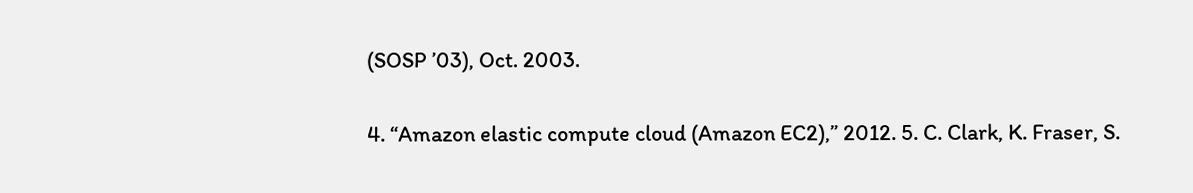(SOSP ’03), Oct. 2003.

4. “Amazon elastic compute cloud (Amazon EC2),” 2012. 5. C. Clark, K. Fraser, S.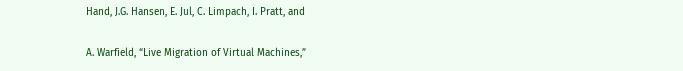Hand, J.G. Hansen, E. Jul, C. Limpach, I. Pratt, and

A. Warfield, “Live Migration of Virtual Machines,”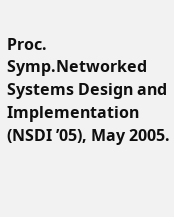Proc. Symp.Networked Systems Design and Implementation (NSDI ’05), May 2005.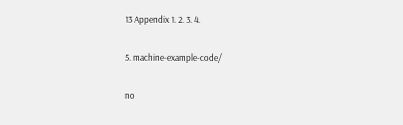13 Appendix 1. 2. 3. 4.

5. machine-example-code/

no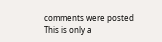comments were posted
This is only a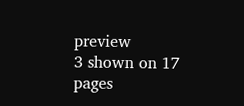preview
3 shown on 17 pages